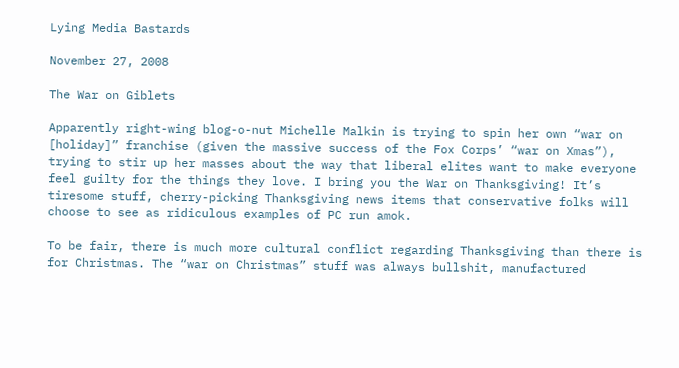Lying Media Bastards

November 27, 2008

The War on Giblets

Apparently right-wing blog-o-nut Michelle Malkin is trying to spin her own “war on [holiday]” franchise (given the massive success of the Fox Corps’ “war on Xmas”), trying to stir up her masses about the way that liberal elites want to make everyone feel guilty for the things they love. I bring you the War on Thanksgiving! It’s tiresome stuff, cherry-picking Thanksgiving news items that conservative folks will choose to see as ridiculous examples of PC run amok.

To be fair, there is much more cultural conflict regarding Thanksgiving than there is for Christmas. The “war on Christmas” stuff was always bullshit, manufactured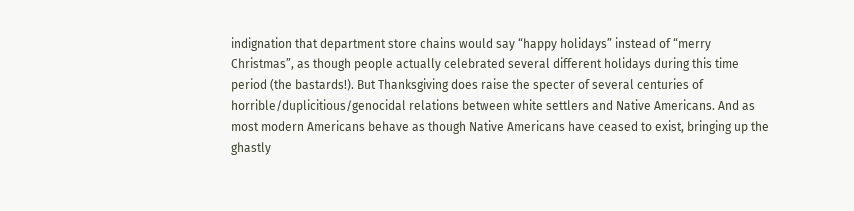indignation that department store chains would say “happy holidays” instead of “merry Christmas”, as though people actually celebrated several different holidays during this time period (the bastards!). But Thanksgiving does raise the specter of several centuries of horrible/duplicitious/genocidal relations between white settlers and Native Americans. And as most modern Americans behave as though Native Americans have ceased to exist, bringing up the ghastly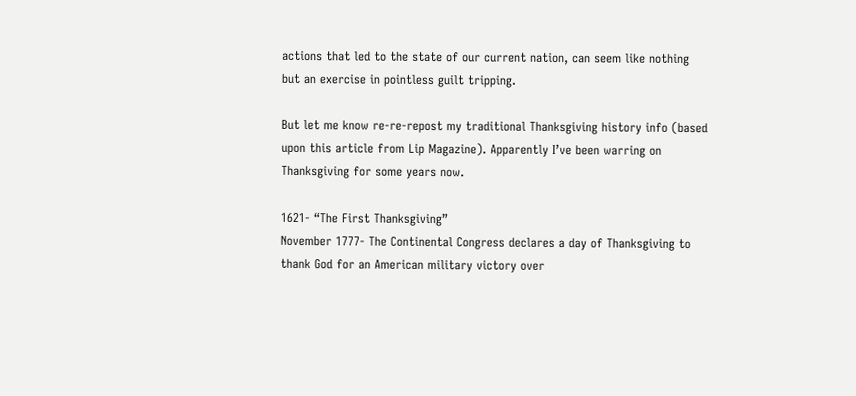actions that led to the state of our current nation, can seem like nothing but an exercise in pointless guilt tripping.

But let me know re-re-repost my traditional Thanksgiving history info (based upon this article from Lip Magazine). Apparently I’ve been warring on Thanksgiving for some years now.

1621- “The First Thanksgiving”
November 1777- The Continental Congress declares a day of Thanksgiving to thank God for an American military victory over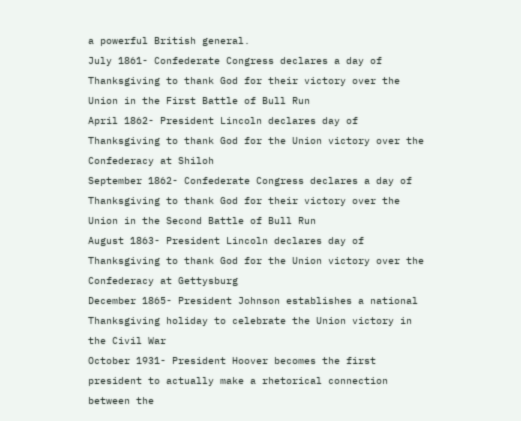a powerful British general.
July 1861- Confederate Congress declares a day of Thanksgiving to thank God for their victory over the Union in the First Battle of Bull Run
April 1862- President Lincoln declares day of Thanksgiving to thank God for the Union victory over the Confederacy at Shiloh
September 1862- Confederate Congress declares a day of Thanksgiving to thank God for their victory over the Union in the Second Battle of Bull Run
August 1863- President Lincoln declares day of Thanksgiving to thank God for the Union victory over the Confederacy at Gettysburg
December 1865- President Johnson establishes a national Thanksgiving holiday to celebrate the Union victory in the Civil War
October 1931- President Hoover becomes the first president to actually make a rhetorical connection between the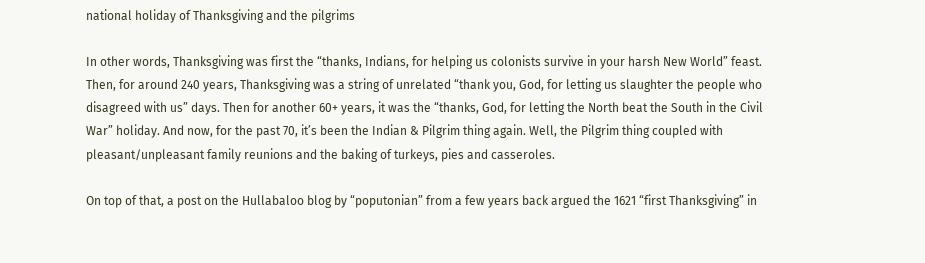national holiday of Thanksgiving and the pilgrims

In other words, Thanksgiving was first the “thanks, Indians, for helping us colonists survive in your harsh New World” feast. Then, for around 240 years, Thanksgiving was a string of unrelated “thank you, God, for letting us slaughter the people who disagreed with us” days. Then for another 60+ years, it was the “thanks, God, for letting the North beat the South in the Civil War” holiday. And now, for the past 70, it’s been the Indian & Pilgrim thing again. Well, the Pilgrim thing coupled with pleasant/unpleasant family reunions and the baking of turkeys, pies and casseroles.

On top of that, a post on the Hullabaloo blog by “poputonian” from a few years back argued the 1621 “first Thanksgiving” in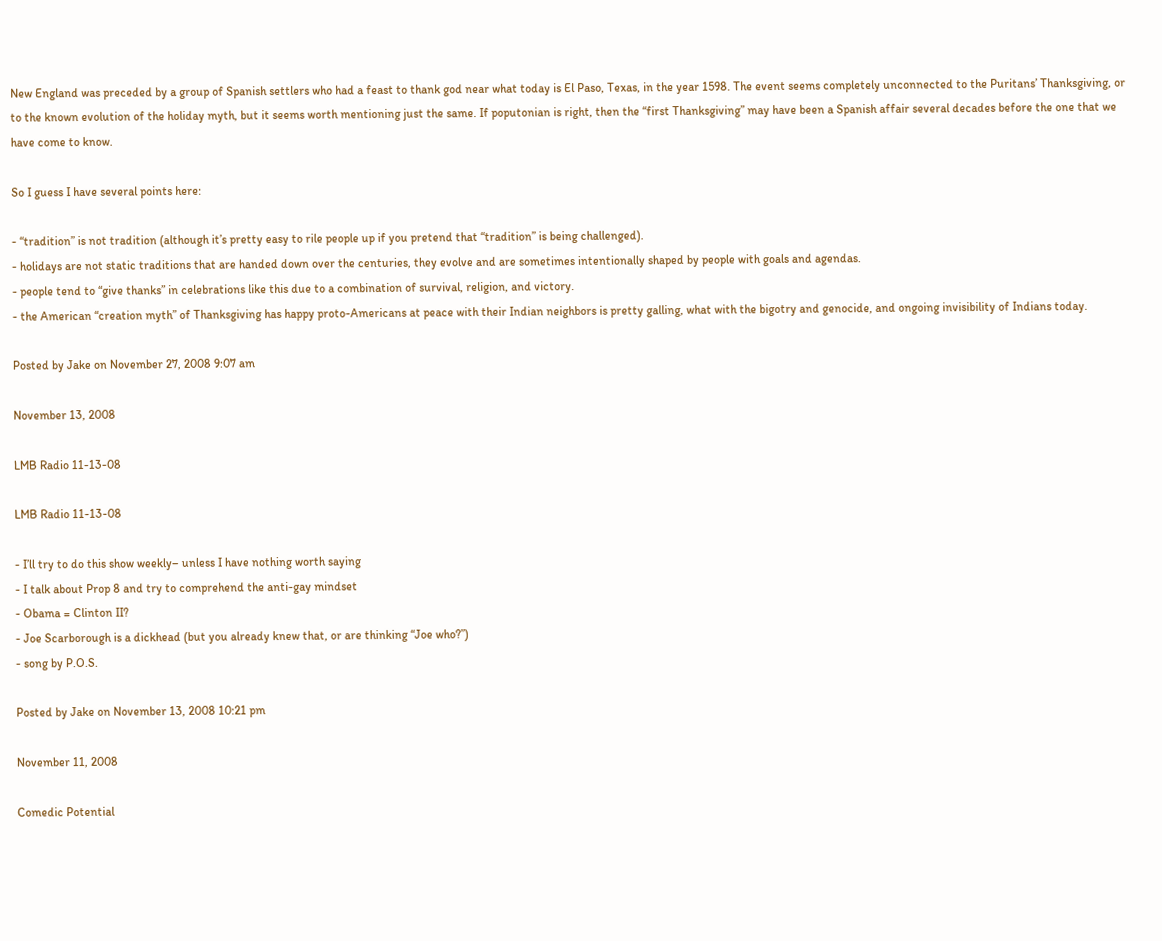New England was preceded by a group of Spanish settlers who had a feast to thank god near what today is El Paso, Texas, in the year 1598. The event seems completely unconnected to the Puritans’ Thanksgiving, or to the known evolution of the holiday myth, but it seems worth mentioning just the same. If poputonian is right, then the “first Thanksgiving” may have been a Spanish affair several decades before the one that we have come to know.

So I guess I have several points here:

- “tradition” is not tradition (although it’s pretty easy to rile people up if you pretend that “tradition” is being challenged).
- holidays are not static traditions that are handed down over the centuries, they evolve and are sometimes intentionally shaped by people with goals and agendas.
- people tend to “give thanks” in celebrations like this due to a combination of survival, religion, and victory.
- the American “creation myth” of Thanksgiving has happy proto-Americans at peace with their Indian neighbors is pretty galling, what with the bigotry and genocide, and ongoing invisibility of Indians today.

Posted by Jake on November 27, 2008 9:07 am

November 13, 2008

LMB Radio 11-13-08

LMB Radio 11-13-08

- I’ll try to do this show weekly– unless I have nothing worth saying
- I talk about Prop 8 and try to comprehend the anti-gay mindset
- Obama = Clinton II?
- Joe Scarborough is a dickhead (but you already knew that, or are thinking “Joe who?”)
- song by P.O.S.

Posted by Jake on November 13, 2008 10:21 pm

November 11, 2008

Comedic Potential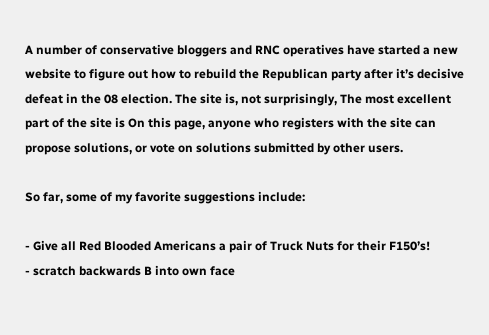A number of conservative bloggers and RNC operatives have started a new website to figure out how to rebuild the Republican party after it’s decisive defeat in the 08 election. The site is, not surprisingly, The most excellent part of the site is On this page, anyone who registers with the site can propose solutions, or vote on solutions submitted by other users.

So far, some of my favorite suggestions include:

- Give all Red Blooded Americans a pair of Truck Nuts for their F150’s!
- scratch backwards B into own face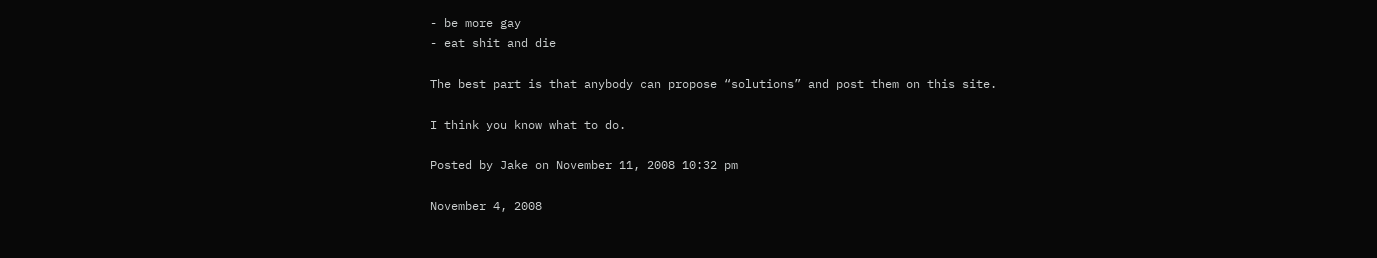- be more gay
- eat shit and die

The best part is that anybody can propose “solutions” and post them on this site.

I think you know what to do.

Posted by Jake on November 11, 2008 10:32 pm

November 4, 2008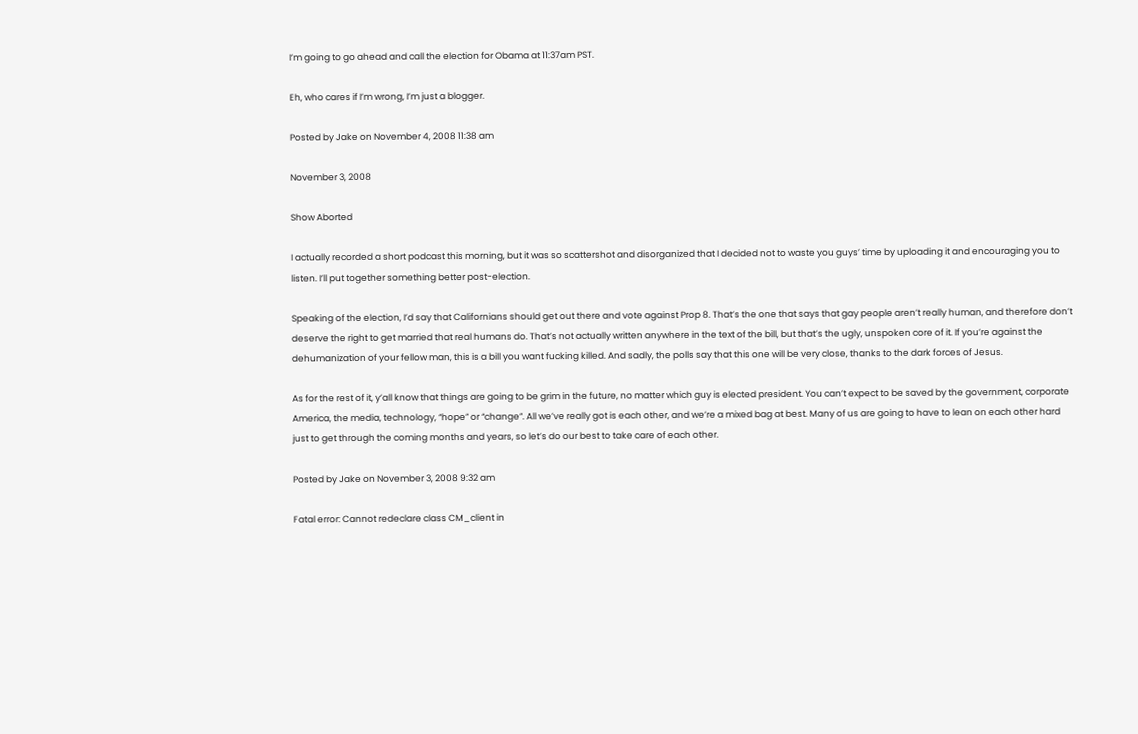I’m going to go ahead and call the election for Obama at 11:37am PST.

Eh, who cares if I’m wrong, I’m just a blogger.

Posted by Jake on November 4, 2008 11:38 am

November 3, 2008

Show Aborted

I actually recorded a short podcast this morning, but it was so scattershot and disorganized that I decided not to waste you guys’ time by uploading it and encouraging you to listen. I’ll put together something better post-election.

Speaking of the election, I’d say that Californians should get out there and vote against Prop 8. That’s the one that says that gay people aren’t really human, and therefore don’t deserve the right to get married that real humans do. That’s not actually written anywhere in the text of the bill, but that’s the ugly, unspoken core of it. If you’re against the dehumanization of your fellow man, this is a bill you want fucking killed. And sadly, the polls say that this one will be very close, thanks to the dark forces of Jesus.

As for the rest of it, y’all know that things are going to be grim in the future, no matter which guy is elected president. You can’t expect to be saved by the government, corporate America, the media, technology, “hope” or “change”. All we’ve really got is each other, and we’re a mixed bag at best. Many of us are going to have to lean on each other hard just to get through the coming months and years, so let’s do our best to take care of each other.

Posted by Jake on November 3, 2008 9:32 am

Fatal error: Cannot redeclare class CM_client in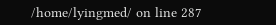/home/lyingmed/ on line 287